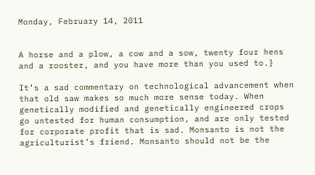Monday, February 14, 2011


A horse and a plow, a cow and a sow, twenty four hens and a rooster, and you have more than you used to.}

It’s a sad commentary on technological advancement when that old saw makes so much more sense today. When genetically modified and genetically engineered crops go untested for human consumption, and are only tested for corporate profit that is sad. Monsanto is not the agriculturist’s friend. Monsanto should not be the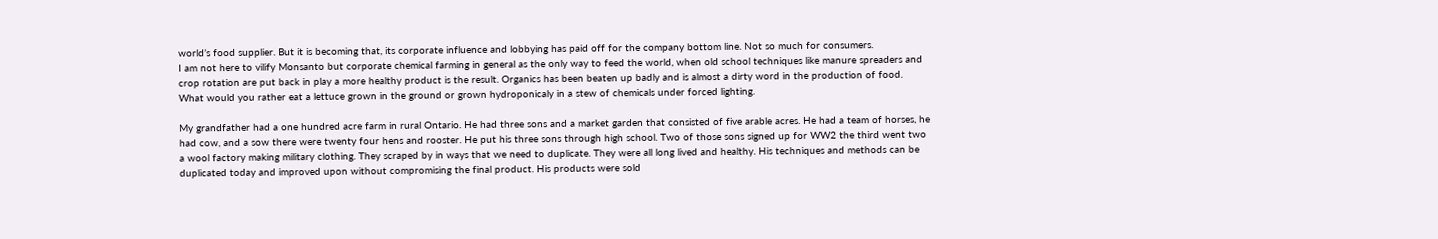world’s food supplier. But it is becoming that, its corporate influence and lobbying has paid off for the company bottom line. Not so much for consumers.
I am not here to vilify Monsanto but corporate chemical farming in general as the only way to feed the world, when old school techniques like manure spreaders and crop rotation are put back in play a more healthy product is the result. Organics has been beaten up badly and is almost a dirty word in the production of food. What would you rather eat a lettuce grown in the ground or grown hydroponicaly in a stew of chemicals under forced lighting.

My grandfather had a one hundred acre farm in rural Ontario. He had three sons and a market garden that consisted of five arable acres. He had a team of horses, he had cow, and a sow there were twenty four hens and rooster. He put his three sons through high school. Two of those sons signed up for WW2 the third went two a wool factory making military clothing. They scraped by in ways that we need to duplicate. They were all long lived and healthy. His techniques and methods can be duplicated today and improved upon without compromising the final product. His products were sold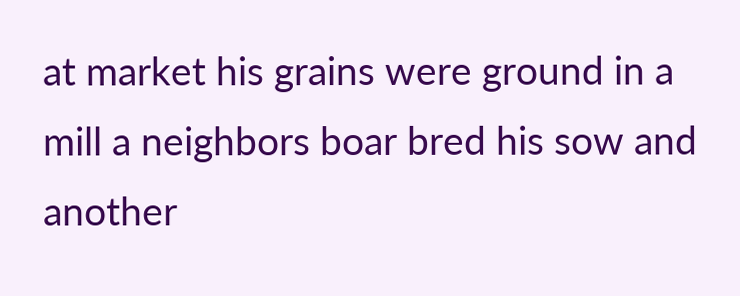at market his grains were ground in a mill a neighbors boar bred his sow and another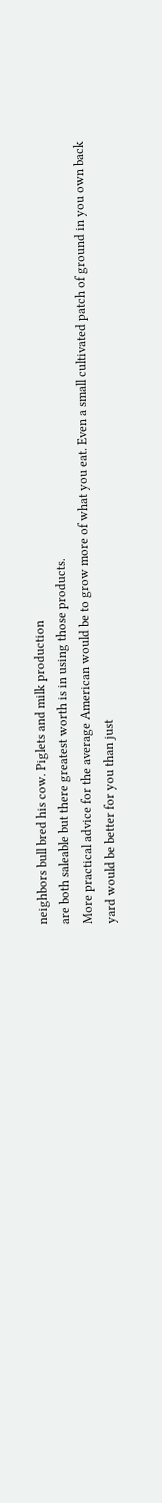neighbors bull bred his cow. Piglets and milk production
are both saleable but there greatest worth is in using those products.
More practical advice for the average American would be to grow more of what you eat. Even a small cultivated patch of ground in you own back yard would be better for you than just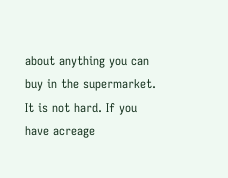about anything you can buy in the supermarket. It is not hard. If you have acreage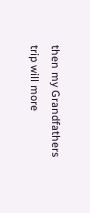then my Grandfathers trip will more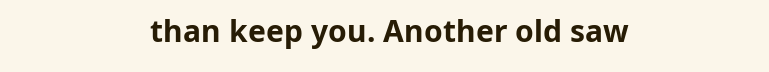than keep you. Another old saw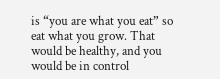is “you are what you eat” so eat what you grow. That would be healthy, and you would be in control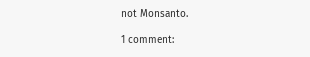not Monsanto.

1 comment: